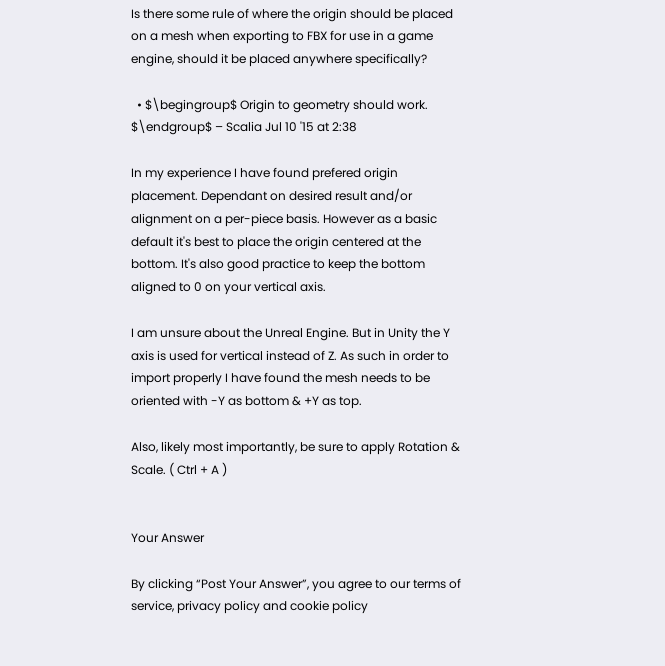Is there some rule of where the origin should be placed on a mesh when exporting to FBX for use in a game engine, should it be placed anywhere specifically?

  • $\begingroup$ Origin to geometry should work. $\endgroup$ – Scalia Jul 10 '15 at 2:38

In my experience I have found prefered origin placement. Dependant on desired result and/or alignment on a per-piece basis. However as a basic default it's best to place the origin centered at the bottom. It's also good practice to keep the bottom aligned to 0 on your vertical axis.

I am unsure about the Unreal Engine. But in Unity the Y axis is used for vertical instead of Z. As such in order to import properly I have found the mesh needs to be oriented with -Y as bottom & +Y as top.

Also, likely most importantly, be sure to apply Rotation & Scale. ( Ctrl + A )


Your Answer

By clicking “Post Your Answer”, you agree to our terms of service, privacy policy and cookie policy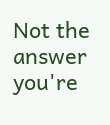Not the answer you're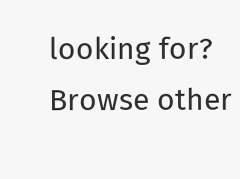looking for? Browse other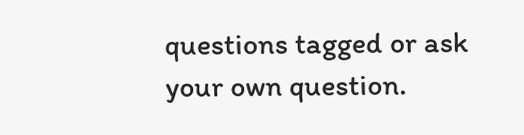questions tagged or ask your own question.